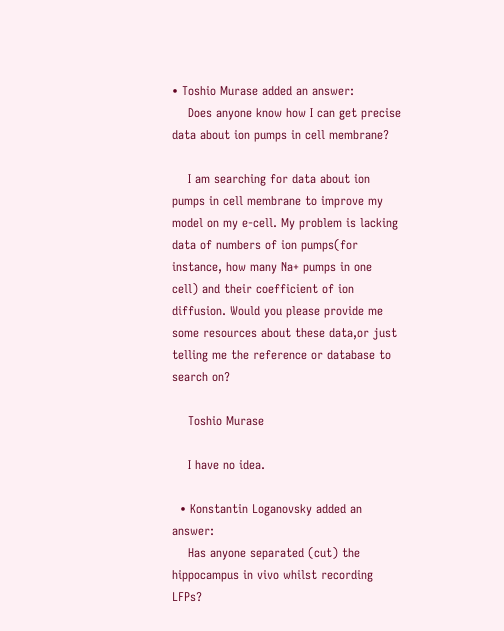• Toshio Murase added an answer:
    Does anyone know how I can get precise data about ion pumps in cell membrane?

    I am searching for data about ion pumps in cell membrane to improve my model on my e-cell. My problem is lacking data of numbers of ion pumps(for instance, how many Na+ pumps in one cell) and their coefficient of ion diffusion. Would you please provide me some resources about these data,or just telling me the reference or database to search on?

    Toshio Murase

    I have no idea.

  • Konstantin Loganovsky added an answer:
    Has anyone separated (cut) the hippocampus in vivo whilst recording LFPs?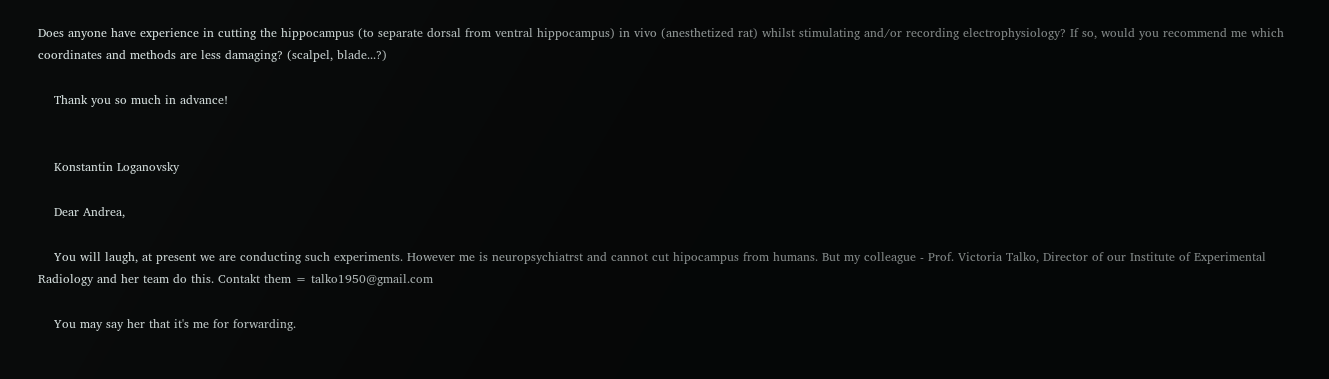Does anyone have experience in cutting the hippocampus (to separate dorsal from ventral hippocampus) in vivo (anesthetized rat) whilst stimulating and/or recording electrophysiology? If so, would you recommend me which coordinates and methods are less damaging? (scalpel, blade...?)

    Thank you so much in advance!


    Konstantin Loganovsky

    Dear Andrea,

    You will laugh, at present we are conducting such experiments. However me is neuropsychiatrst and cannot cut hipocampus from humans. But my colleague - Prof. Victoria Talko, Director of our Institute of Experimental Radiology and her team do this. Contakt them = talko1950@gmail.com

    You may say her that it's me for forwarding.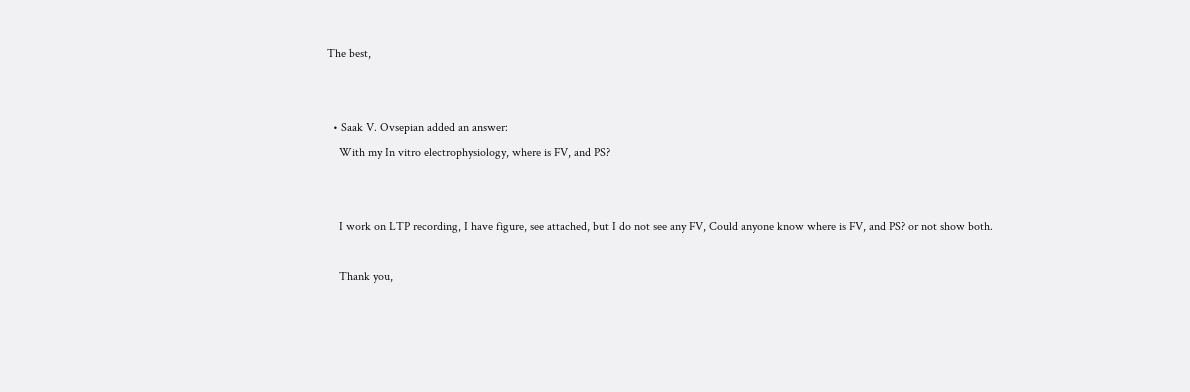The best,


  • Saak V. Ovsepian added an answer:
    With my In vitro electrophysiology, where is FV, and PS?


    I work on LTP recording, I have figure, see attached, but I do not see any FV, Could anyone know where is FV, and PS? or not show both.

    Thank you,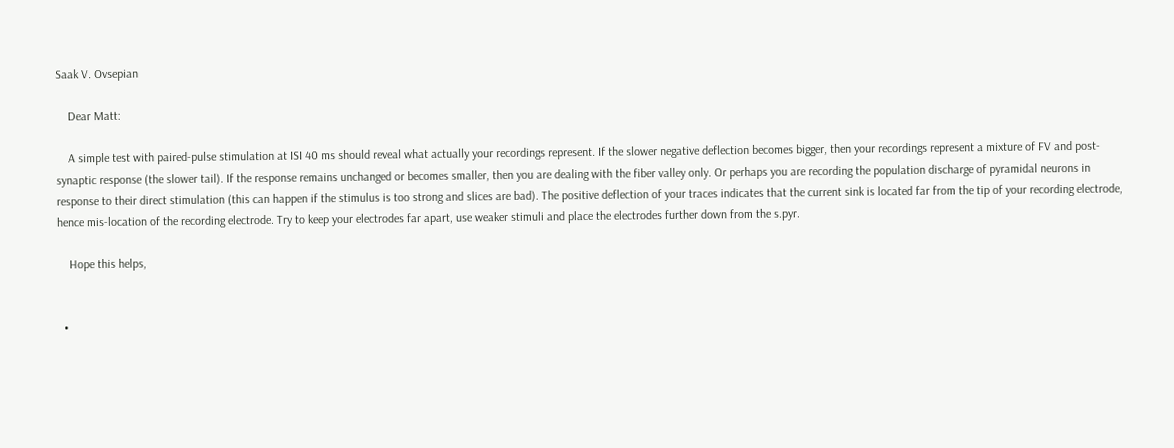Saak V. Ovsepian

    Dear Matt:

    A simple test with paired-pulse stimulation at ISI 40 ms should reveal what actually your recordings represent. If the slower negative deflection becomes bigger, then your recordings represent a mixture of FV and post-synaptic response (the slower tail). If the response remains unchanged or becomes smaller, then you are dealing with the fiber valley only. Or perhaps you are recording the population discharge of pyramidal neurons in response to their direct stimulation (this can happen if the stimulus is too strong and slices are bad). The positive deflection of your traces indicates that the current sink is located far from the tip of your recording electrode, hence mis-location of the recording electrode. Try to keep your electrodes far apart, use weaker stimuli and place the electrodes further down from the s.pyr.

    Hope this helps,


  •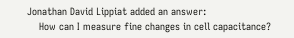Jonathan David Lippiat added an answer:
    How can I measure fine changes in cell capacitance?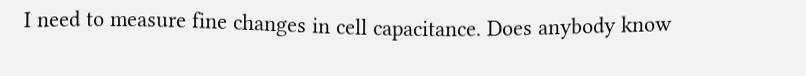I need to measure fine changes in cell capacitance. Does anybody know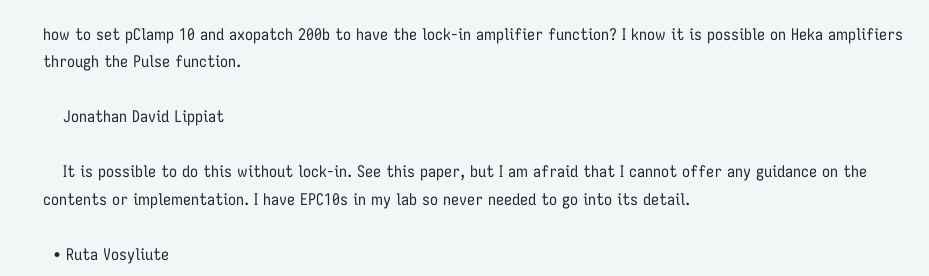how to set pClamp 10 and axopatch 200b to have the lock-in amplifier function? I know it is possible on Heka amplifiers through the Pulse function.

    Jonathan David Lippiat

    It is possible to do this without lock-in. See this paper, but I am afraid that I cannot offer any guidance on the contents or implementation. I have EPC10s in my lab so never needed to go into its detail.

  • Ruta Vosyliute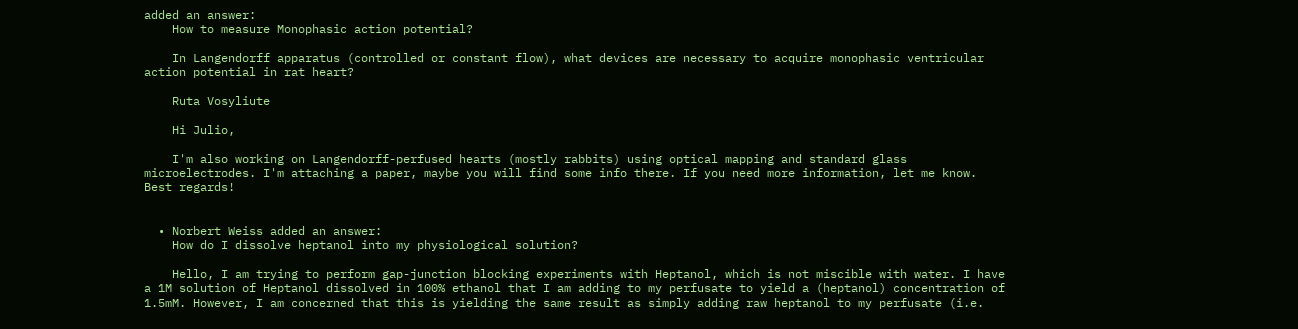added an answer:
    How to measure Monophasic action potential?

    In Langendorff apparatus (controlled or constant flow), what devices are necessary to acquire monophasic ventricular action potential in rat heart?

    Ruta Vosyliute

    Hi Julio,

    I'm also working on Langendorff-perfused hearts (mostly rabbits) using optical mapping and standard glass microelectrodes. I'm attaching a paper, maybe you will find some info there. If you need more information, let me know. Best regards!


  • Norbert Weiss added an answer:
    How do I dissolve heptanol into my physiological solution?

    Hello, I am trying to perform gap-junction blocking experiments with Heptanol, which is not miscible with water. I have a 1M solution of Heptanol dissolved in 100% ethanol that I am adding to my perfusate to yield a (heptanol) concentration of 1.5mM. However, I am concerned that this is yielding the same result as simply adding raw heptanol to my perfusate (i.e.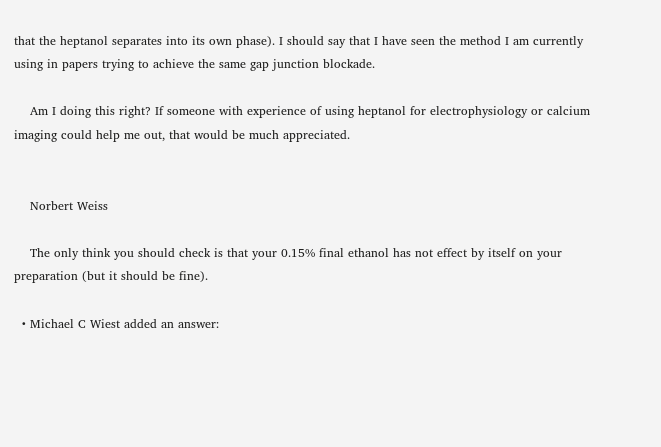that the heptanol separates into its own phase). I should say that I have seen the method I am currently using in papers trying to achieve the same gap junction blockade.

    Am I doing this right? If someone with experience of using heptanol for electrophysiology or calcium imaging could help me out, that would be much appreciated.


    Norbert Weiss

    The only think you should check is that your 0.15% final ethanol has not effect by itself on your preparation (but it should be fine).

  • Michael C Wiest added an answer: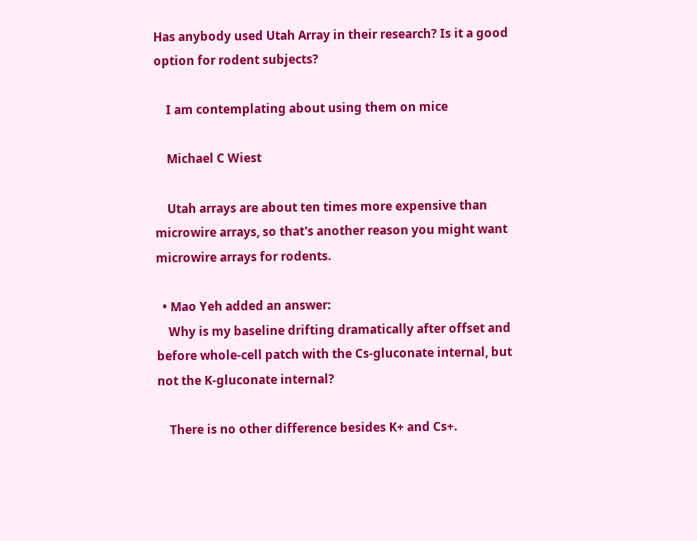Has anybody used Utah Array in their research? Is it a good option for rodent subjects?

    I am contemplating about using them on mice

    Michael C Wiest

    Utah arrays are about ten times more expensive than microwire arrays, so that's another reason you might want microwire arrays for rodents.

  • Mao Yeh added an answer:
    Why is my baseline drifting dramatically after offset and before whole-cell patch with the Cs-gluconate internal, but not the K-gluconate internal?

    There is no other difference besides K+ and Cs+.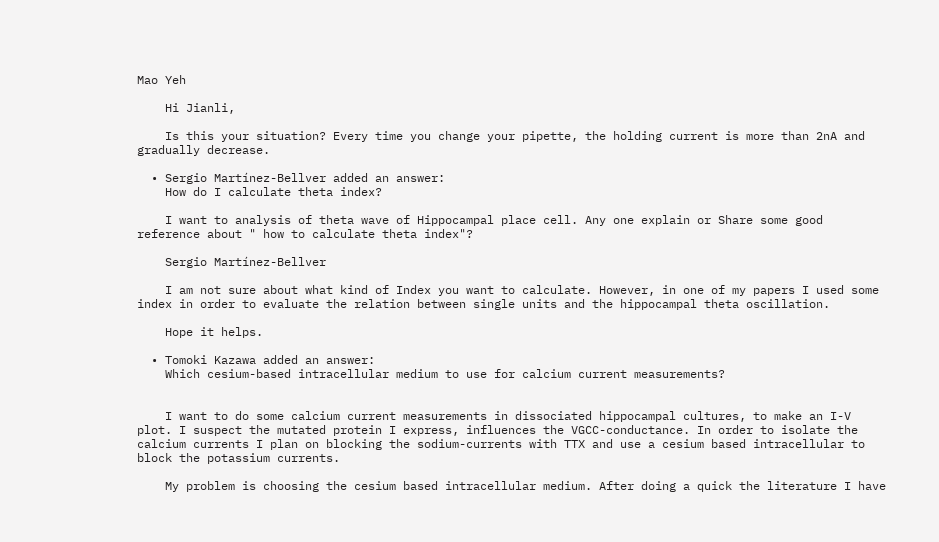Mao Yeh

    Hi Jianli,

    Is this your situation? Every time you change your pipette, the holding current is more than 2nA and gradually decrease.

  • Sergio Martínez-Bellver added an answer:
    How do I calculate theta index?

    I want to analysis of theta wave of Hippocampal place cell. Any one explain or Share some good reference about " how to calculate theta index"?

    Sergio Martínez-Bellver

    I am not sure about what kind of Index you want to calculate. However, in one of my papers I used some index in order to evaluate the relation between single units and the hippocampal theta oscillation.

    Hope it helps.

  • Tomoki Kazawa added an answer:
    Which cesium-based intracellular medium to use for calcium current measurements?


    I want to do some calcium current measurements in dissociated hippocampal cultures, to make an I-V plot. I suspect the mutated protein I express, influences the VGCC-conductance. In order to isolate the calcium currents I plan on blocking the sodium-currents with TTX and use a cesium based intracellular to block the potassium currents.

    My problem is choosing the cesium based intracellular medium. After doing a quick the literature I have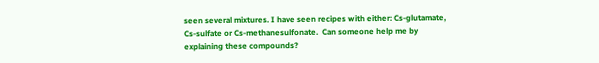seen several mixtures. I have seen recipes with either: Cs-glutamate, Cs-sulfate or Cs-methanesulfonate.  Can someone help me by explaining these compounds?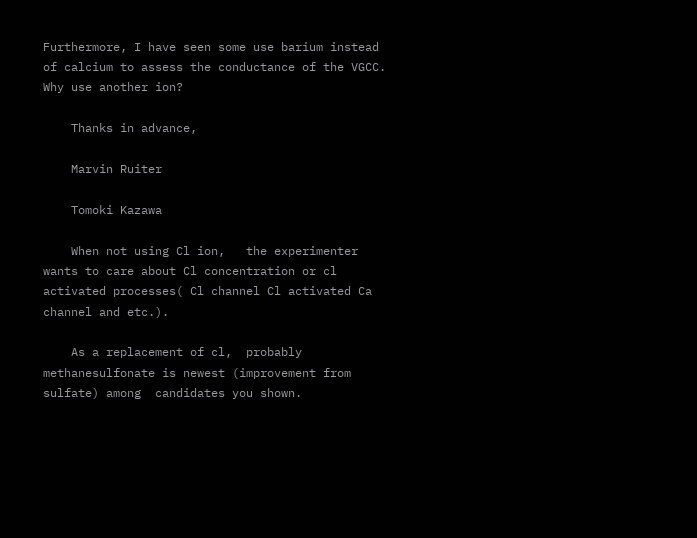Furthermore, I have seen some use barium instead of calcium to assess the conductance of the VGCC. Why use another ion?

    Thanks in advance,

    Marvin Ruiter

    Tomoki Kazawa

    When not using Cl ion,   the experimenter wants to care about Cl concentration or cl activated processes( Cl channel Cl activated Ca channel and etc.).

    As a replacement of cl,  probably methanesulfonate is newest (improvement from sulfate) among  candidates you shown.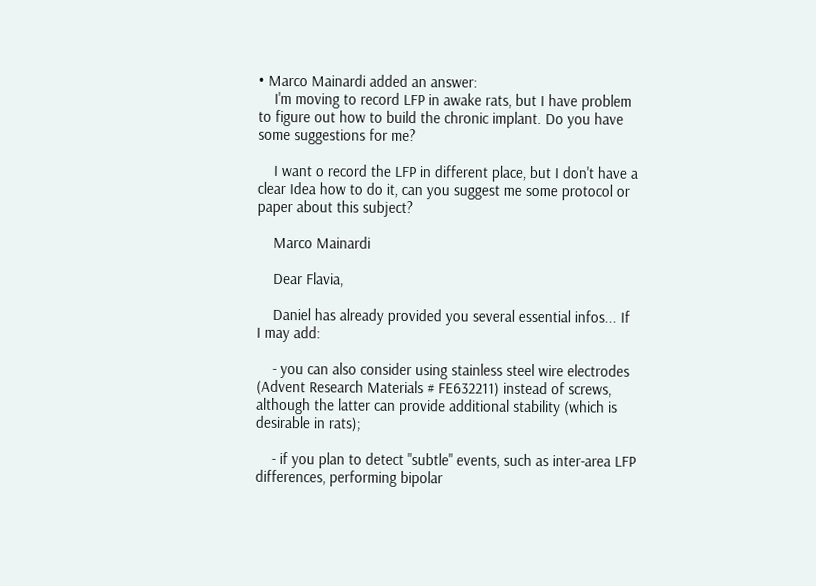• Marco Mainardi added an answer:
    I'm moving to record LFP in awake rats, but I have problem to figure out how to build the chronic implant. Do you have some suggestions for me?

    I want o record the LFP in different place, but I don't have a clear Idea how to do it, can you suggest me some protocol or paper about this subject?

    Marco Mainardi

    Dear Flavia,

    Daniel has already provided you several essential infos... If I may add:

    - you can also consider using stainless steel wire electrodes (Advent Research Materials # FE632211) instead of screws, although the latter can provide additional stability (which is desirable in rats);

    - if you plan to detect "subtle" events, such as inter-area LFP differences, performing bipolar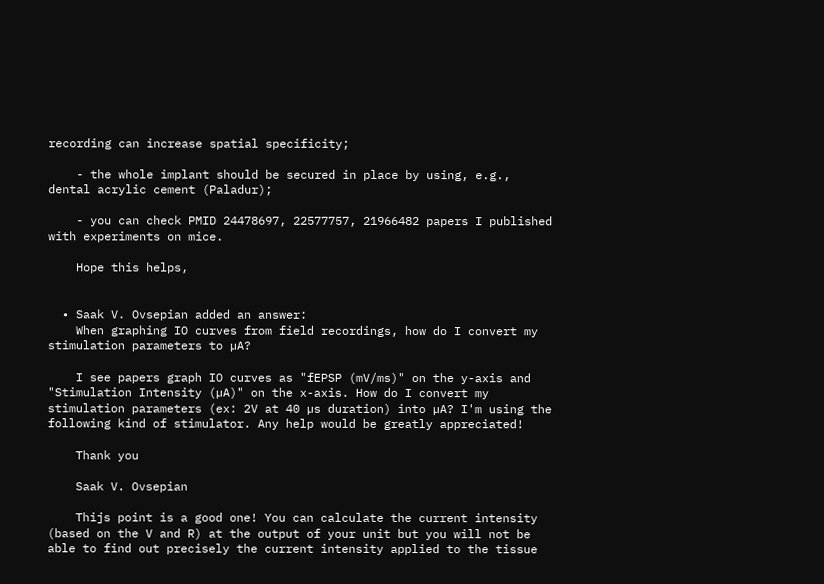recording can increase spatial specificity;

    - the whole implant should be secured in place by using, e.g., dental acrylic cement (Paladur);

    - you can check PMID 24478697, 22577757, 21966482 papers I published with experiments on mice.

    Hope this helps,


  • Saak V. Ovsepian added an answer:
    When graphing IO curves from field recordings, how do I convert my stimulation parameters to µA?

    I see papers graph IO curves as "fEPSP (mV/ms)" on the y-axis and "Stimulation Intensity (µA)" on the x-axis. How do I convert my stimulation parameters (ex: 2V at 40 µs duration) into µA? I'm using the following kind of stimulator. Any help would be greatly appreciated!

    Thank you

    Saak V. Ovsepian

    Thijs point is a good one! You can calculate the current intensity (based on the V and R) at the output of your unit but you will not be able to find out precisely the current intensity applied to the tissue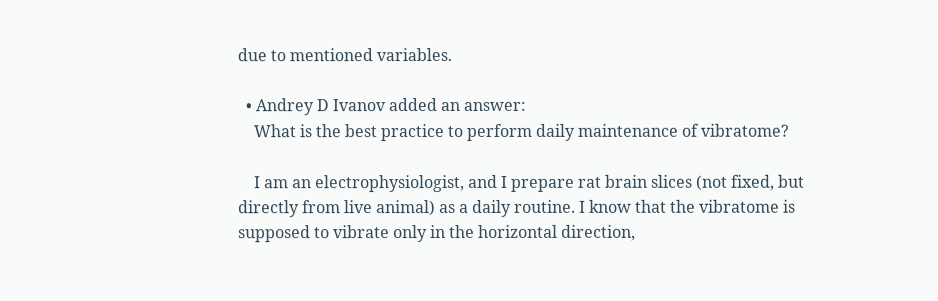due to mentioned variables.

  • Andrey D Ivanov added an answer:
    What is the best practice to perform daily maintenance of vibratome?

    I am an electrophysiologist, and I prepare rat brain slices (not fixed, but directly from live animal) as a daily routine. I know that the vibratome is supposed to vibrate only in the horizontal direction,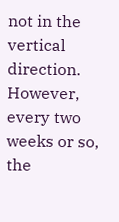not in the vertical direction. However, every two weeks or so, the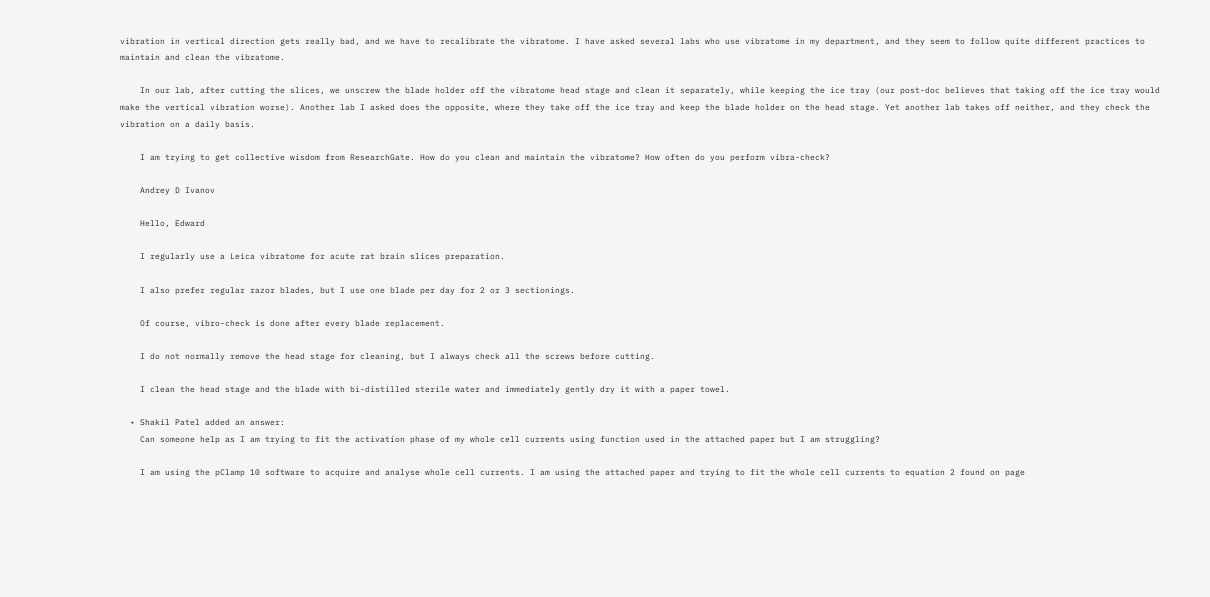vibration in vertical direction gets really bad, and we have to recalibrate the vibratome. I have asked several labs who use vibratome in my department, and they seem to follow quite different practices to maintain and clean the vibratome.

    In our lab, after cutting the slices, we unscrew the blade holder off the vibratome head stage and clean it separately, while keeping the ice tray (our post-doc believes that taking off the ice tray would make the vertical vibration worse). Another lab I asked does the opposite, where they take off the ice tray and keep the blade holder on the head stage. Yet another lab takes off neither, and they check the vibration on a daily basis.

    I am trying to get collective wisdom from ResearchGate. How do you clean and maintain the vibratome? How often do you perform vibra-check?

    Andrey D Ivanov

    Hello, Edward

    I regularly use a Leica vibratome for acute rat brain slices preparation.

    I also prefer regular razor blades, but I use one blade per day for 2 or 3 sectionings.

    Of course, vibro-check is done after every blade replacement.

    I do not normally remove the head stage for cleaning, but I always check all the screws before cutting.

    I clean the head stage and the blade with bi-distilled sterile water and immediately gently dry it with a paper towel.

  • Shakil Patel added an answer:
    Can someone help as I am trying to fit the activation phase of my whole cell currents using function used in the attached paper but I am struggling?

    I am using the pClamp 10 software to acquire and analyse whole cell currents. I am using the attached paper and trying to fit the whole cell currents to equation 2 found on page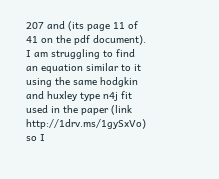207 and (its page 11 of 41 on the pdf document). I am struggling to find an equation similar to it using the same hodgkin and huxley type n4j fit used in the paper (link http://1drv.ms/1gySxVo) so I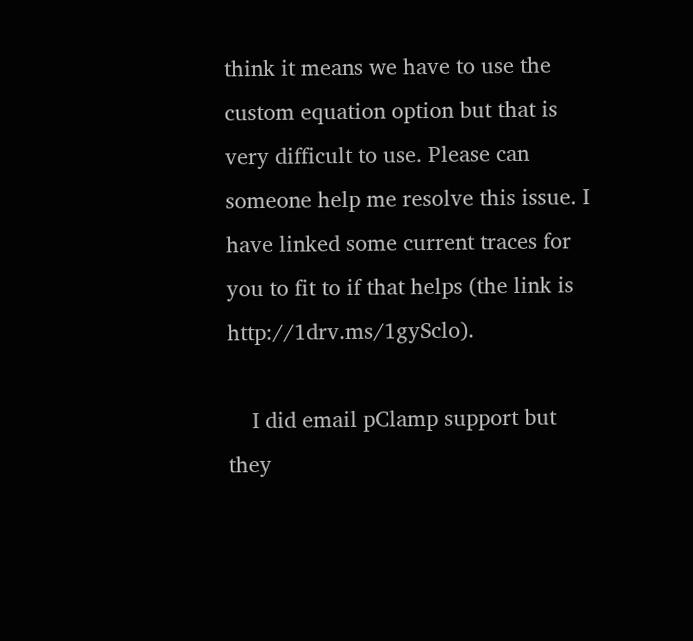think it means we have to use the custom equation option but that is very difficult to use. Please can someone help me resolve this issue. I have linked some current traces for you to fit to if that helps (the link is http://1drv.ms/1gySclo).

    I did email pClamp support but they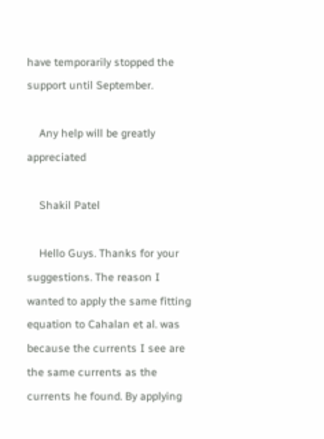have temporarily stopped the support until September.

    Any help will be greatly appreciated

    Shakil Patel

    Hello Guys. Thanks for your suggestions. The reason I wanted to apply the same fitting equation to Cahalan et al. was because the currents I see are the same currents as the currents he found. By applying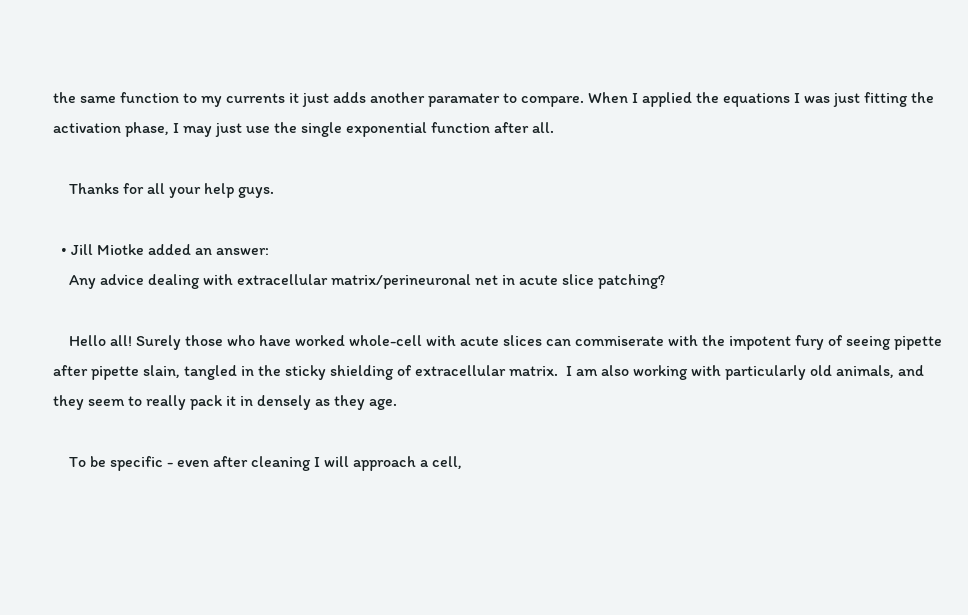the same function to my currents it just adds another paramater to compare. When I applied the equations I was just fitting the activation phase, I may just use the single exponential function after all.

    Thanks for all your help guys.

  • Jill Miotke added an answer:
    Any advice dealing with extracellular matrix/perineuronal net in acute slice patching?

    Hello all! Surely those who have worked whole-cell with acute slices can commiserate with the impotent fury of seeing pipette after pipette slain, tangled in the sticky shielding of extracellular matrix.  I am also working with particularly old animals, and they seem to really pack it in densely as they age.

    To be specific - even after cleaning I will approach a cell,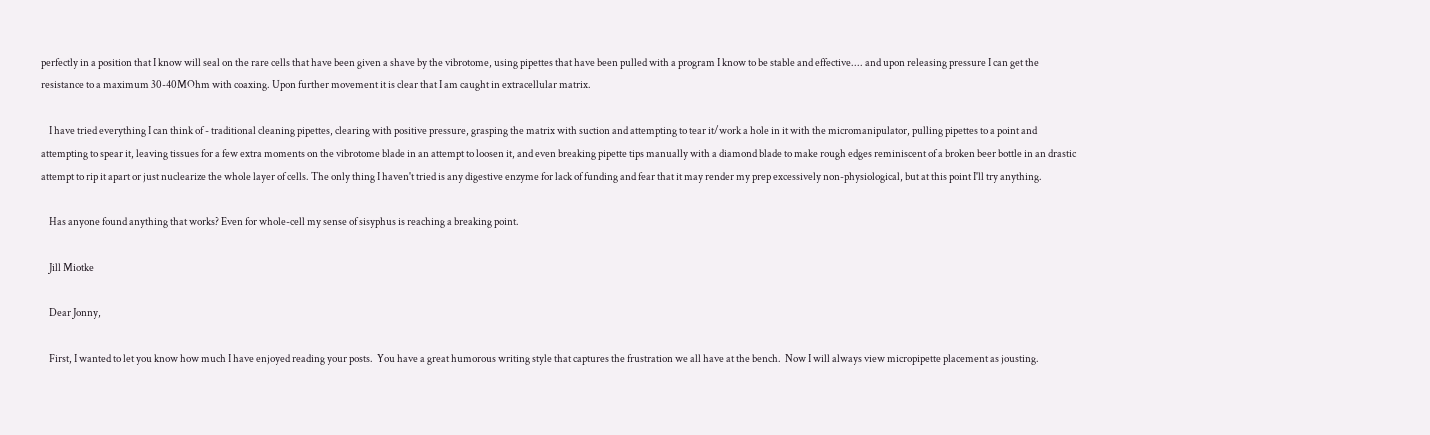perfectly in a position that I know will seal on the rare cells that have been given a shave by the vibrotome, using pipettes that have been pulled with a program I know to be stable and effective.... and upon releasing pressure I can get the resistance to a maximum 30-40MOhm with coaxing. Upon further movement it is clear that I am caught in extracellular matrix.

    I have tried everything I can think of - traditional cleaning pipettes, clearing with positive pressure, grasping the matrix with suction and attempting to tear it/work a hole in it with the micromanipulator, pulling pipettes to a point and attempting to spear it, leaving tissues for a few extra moments on the vibrotome blade in an attempt to loosen it, and even breaking pipette tips manually with a diamond blade to make rough edges reminiscent of a broken beer bottle in an drastic attempt to rip it apart or just nuclearize the whole layer of cells. The only thing I haven't tried is any digestive enzyme for lack of funding and fear that it may render my prep excessively non-physiological, but at this point I'll try anything.

    Has anyone found anything that works? Even for whole-cell my sense of sisyphus is reaching a breaking point.

    Jill Miotke

    Dear Jonny,

    First, I wanted to let you know how much I have enjoyed reading your posts.  You have a great humorous writing style that captures the frustration we all have at the bench.  Now I will always view micropipette placement as jousting.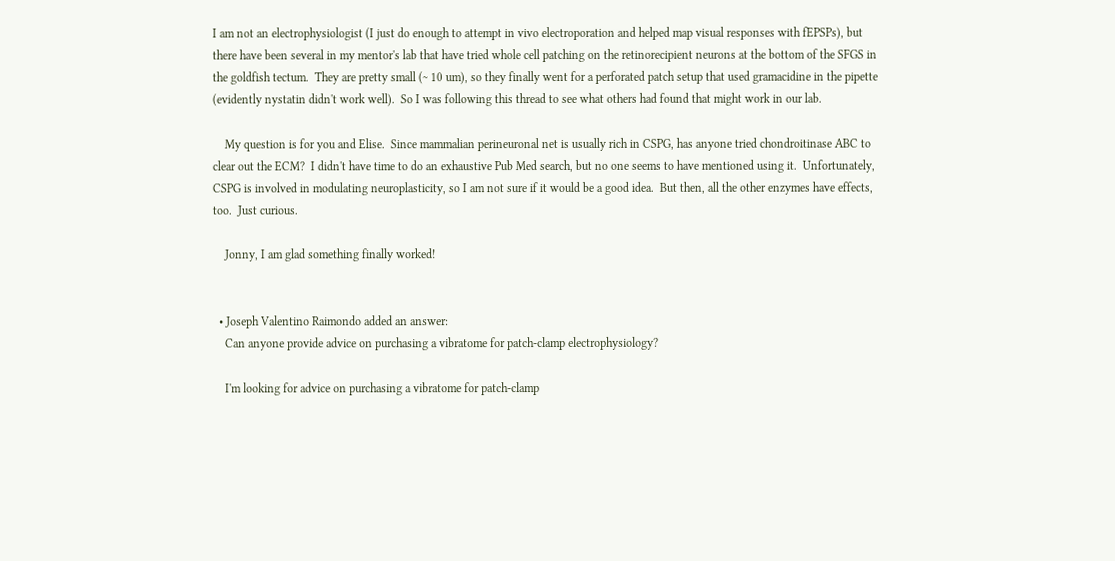I am not an electrophysiologist (I just do enough to attempt in vivo electroporation and helped map visual responses with fEPSPs), but there have been several in my mentor's lab that have tried whole cell patching on the retinorecipient neurons at the bottom of the SFGS in the goldfish tectum.  They are pretty small (~ 10 um), so they finally went for a perforated patch setup that used gramacidine in the pipette (evidently nystatin didn't work well).  So I was following this thread to see what others had found that might work in our lab.

    My question is for you and Elise.  Since mammalian perineuronal net is usually rich in CSPG, has anyone tried chondroitinase ABC to clear out the ECM?  I didn't have time to do an exhaustive Pub Med search, but no one seems to have mentioned using it.  Unfortunately, CSPG is involved in modulating neuroplasticity, so I am not sure if it would be a good idea.  But then, all the other enzymes have effects, too.  Just curious.

    Jonny, I am glad something finally worked!


  • Joseph Valentino Raimondo added an answer:
    Can anyone provide advice on purchasing a vibratome for patch-clamp electrophysiology?

    I'm looking for advice on purchasing a vibratome for patch-clamp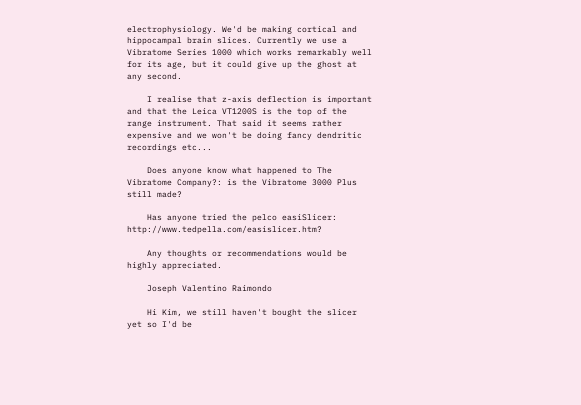electrophysiology. We'd be making cortical and hippocampal brain slices. Currently we use a Vibratome Series 1000 which works remarkably well for its age, but it could give up the ghost at any second.

    I realise that z-axis deflection is important and that the Leica VT1200S is the top of the range instrument. That said it seems rather expensive and we won't be doing fancy dendritic recordings etc...

    Does anyone know what happened to The Vibratome Company?: is the Vibratome 3000 Plus still made?

    Has anyone tried the pelco easiSlicer: http://www.tedpella.com/easislicer.htm?

    Any thoughts or recommendations would be highly appreciated.

    Joseph Valentino Raimondo

    Hi Kim, we still haven't bought the slicer yet so I'd be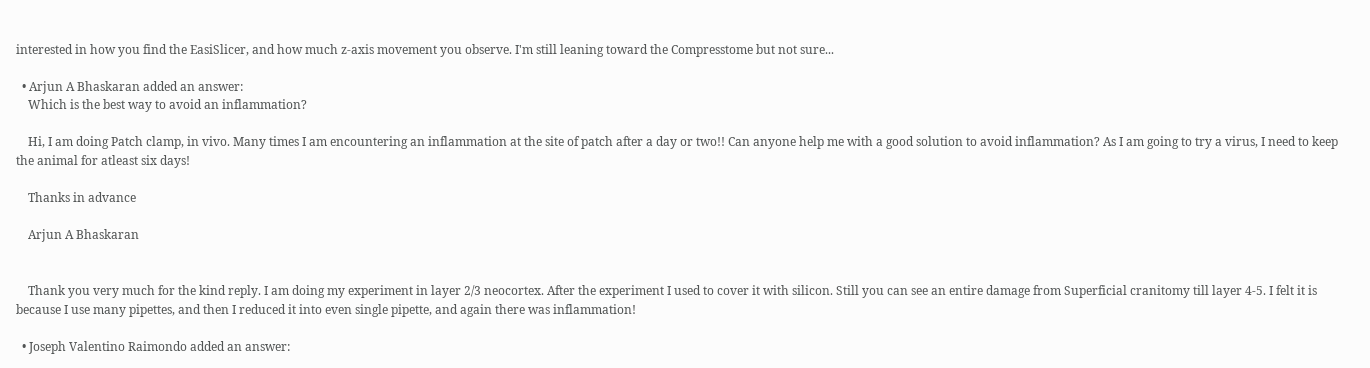interested in how you find the EasiSlicer, and how much z-axis movement you observe. I'm still leaning toward the Compresstome but not sure...

  • Arjun A Bhaskaran added an answer:
    Which is the best way to avoid an inflammation?

    Hi, I am doing Patch clamp, in vivo. Many times I am encountering an inflammation at the site of patch after a day or two!! Can anyone help me with a good solution to avoid inflammation? As I am going to try a virus, I need to keep the animal for atleast six days!

    Thanks in advance

    Arjun A Bhaskaran


    Thank you very much for the kind reply. I am doing my experiment in layer 2/3 neocortex. After the experiment I used to cover it with silicon. Still you can see an entire damage from Superficial cranitomy till layer 4-5. I felt it is because I use many pipettes, and then I reduced it into even single pipette, and again there was inflammation!

  • Joseph Valentino Raimondo added an answer: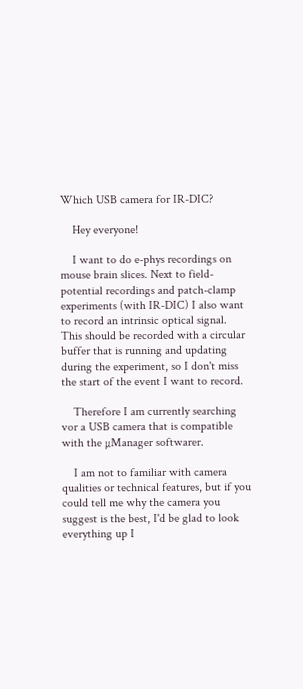Which USB camera for IR-DIC?

    Hey everyone!

    I want to do e-phys recordings on mouse brain slices. Next to field-potential recordings and patch-clamp experiments (with IR-DIC) I also want to record an intrinsic optical signal. This should be recorded with a circular buffer that is running and updating during the experiment, so I don't miss the start of the event I want to record.

    Therefore I am currently searching vor a USB camera that is compatible with the µManager softwarer.

    I am not to familiar with camera qualities or technical features, but if you could tell me why the camera you suggest is the best, I'd be glad to look everything up I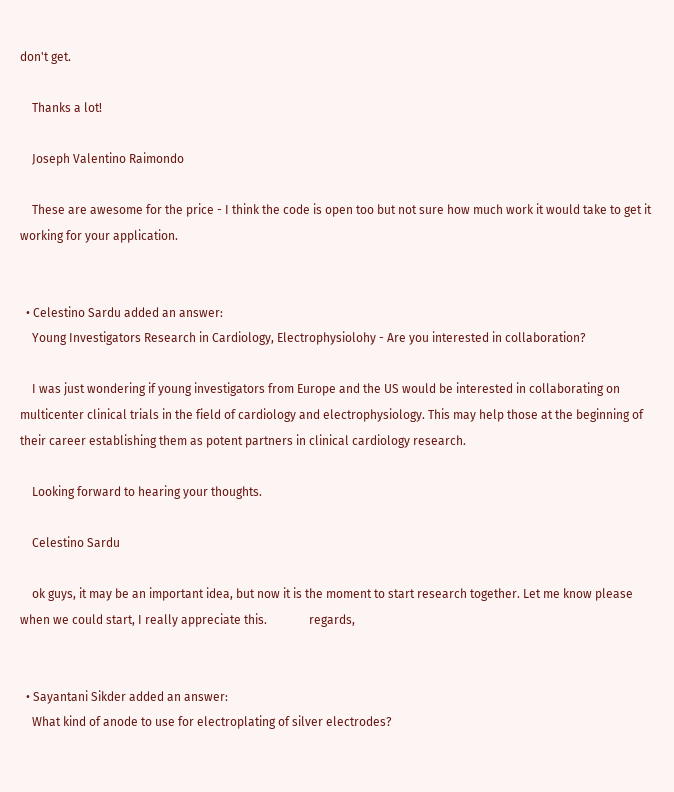don't get.

    Thanks a lot!

    Joseph Valentino Raimondo

    These are awesome for the price - I think the code is open too but not sure how much work it would take to get it working for your application.


  • Celestino Sardu added an answer:
    Young Investigators Research in Cardiology, Electrophysiolohy - Are you interested in collaboration?

    I was just wondering if young investigators from Europe and the US would be interested in collaborating on multicenter clinical trials in the field of cardiology and electrophysiology. This may help those at the beginning of their career establishing them as potent partners in clinical cardiology research.

    Looking forward to hearing your thoughts.

    Celestino Sardu

    ok guys, it may be an important idea, but now it is the moment to start research together. Let me know please when we could start, I really appreciate this.              regards,


  • Sayantani Sikder added an answer:
    What kind of anode to use for electroplating of silver electrodes?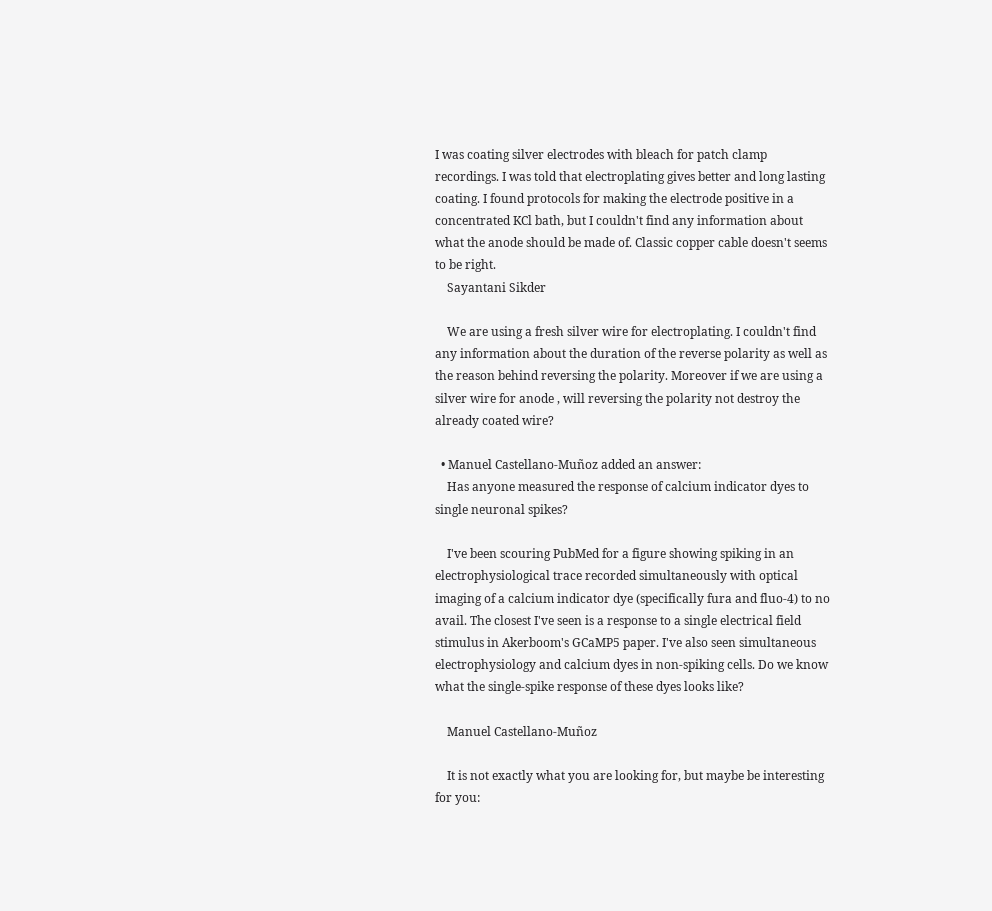I was coating silver electrodes with bleach for patch clamp recordings. I was told that electroplating gives better and long lasting coating. I found protocols for making the electrode positive in a concentrated KCl bath, but I couldn't find any information about what the anode should be made of. Classic copper cable doesn't seems to be right.
    Sayantani Sikder

    We are using a fresh silver wire for electroplating. I couldn't find any information about the duration of the reverse polarity as well as the reason behind reversing the polarity. Moreover if we are using a silver wire for anode , will reversing the polarity not destroy the already coated wire?

  • Manuel Castellano-Muñoz added an answer:
    Has anyone measured the response of calcium indicator dyes to single neuronal spikes?

    I've been scouring PubMed for a figure showing spiking in an electrophysiological trace recorded simultaneously with optical imaging of a calcium indicator dye (specifically fura and fluo-4) to no avail. The closest I've seen is a response to a single electrical field stimulus in Akerboom's GCaMP5 paper. I've also seen simultaneous electrophysiology and calcium dyes in non-spiking cells. Do we know what the single-spike response of these dyes looks like?

    Manuel Castellano-Muñoz

    It is not exactly what you are looking for, but maybe be interesting for you: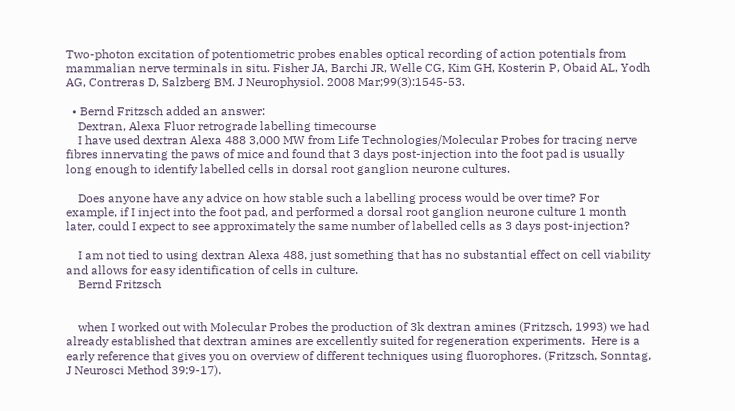Two-photon excitation of potentiometric probes enables optical recording of action potentials from mammalian nerve terminals in situ. Fisher JA, Barchi JR, Welle CG, Kim GH, Kosterin P, Obaid AL, Yodh AG, Contreras D, Salzberg BM. J Neurophysiol. 2008 Mar;99(3):1545-53.

  • Bernd Fritzsch added an answer:
    Dextran, Alexa Fluor retrograde labelling timecourse
    I have used dextran Alexa 488 3,000 MW from Life Technologies/Molecular Probes for tracing nerve fibres innervating the paws of mice and found that 3 days post-injection into the foot pad is usually long enough to identify labelled cells in dorsal root ganglion neurone cultures.

    Does anyone have any advice on how stable such a labelling process would be over time? For example, if I inject into the foot pad, and performed a dorsal root ganglion neurone culture 1 month later, could I expect to see approximately the same number of labelled cells as 3 days post-injection?

    I am not tied to using dextran Alexa 488, just something that has no substantial effect on cell viability and allows for easy identification of cells in culture.
    Bernd Fritzsch


    when I worked out with Molecular Probes the production of 3k dextran amines (Fritzsch, 1993) we had already established that dextran amines are excellently suited for regeneration experiments.  Here is a early reference that gives you on overview of different techniques using fluorophores. (Fritzsch, Sonntag, J Neurosci Method 39:9-17).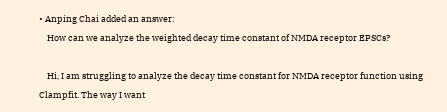• Anping Chai added an answer:
    How can we analyze the weighted decay time constant of NMDA receptor EPSCs?

    Hi, I am struggling to analyze the decay time constant for NMDA receptor function using Clampfit. The way I want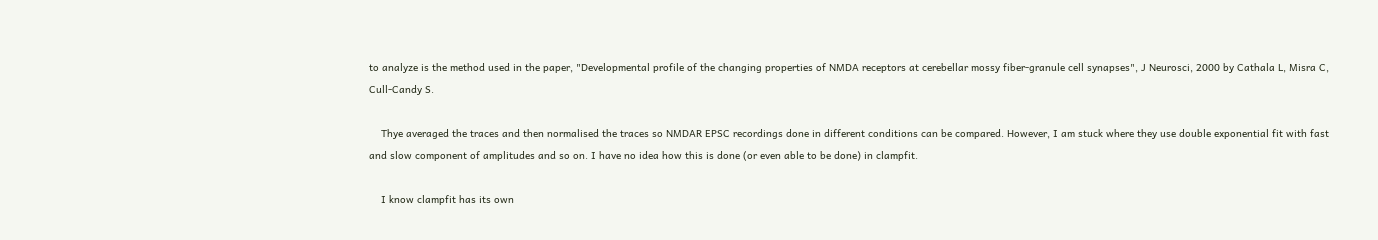to analyze is the method used in the paper, "Developmental profile of the changing properties of NMDA receptors at cerebellar mossy fiber-granule cell synapses", J Neurosci, 2000 by Cathala L, Misra C, Cull-Candy S.

    Thye averaged the traces and then normalised the traces so NMDAR EPSC recordings done in different conditions can be compared. However, I am stuck where they use double exponential fit with fast and slow component of amplitudes and so on. I have no idea how this is done (or even able to be done) in clampfit.

    I know clampfit has its own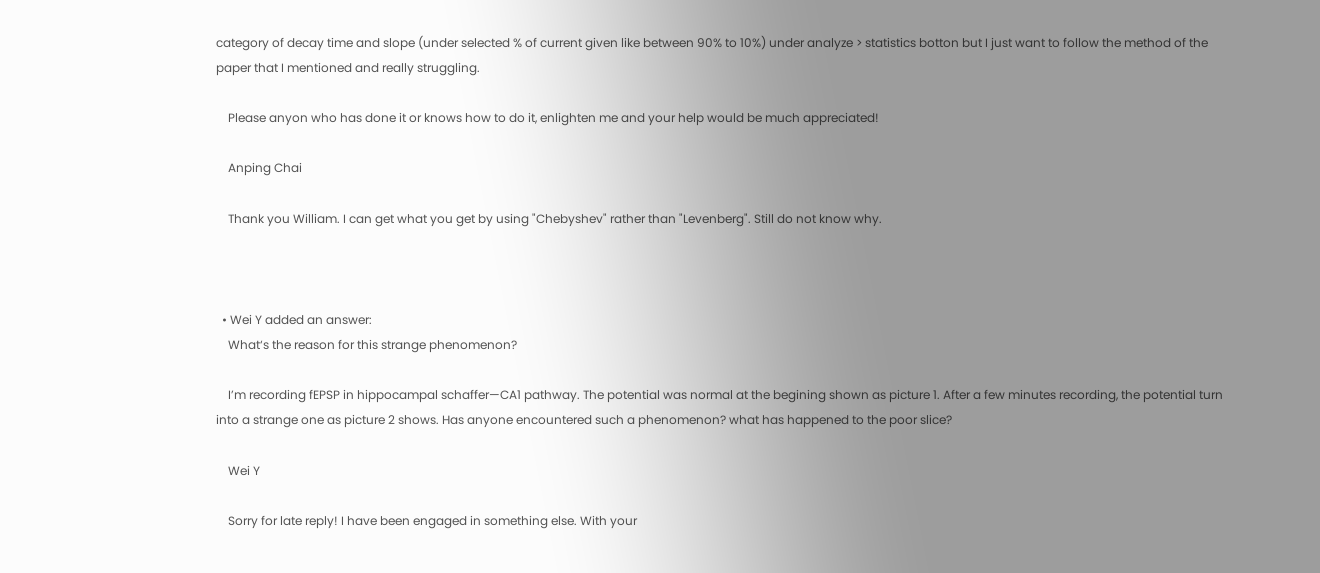category of decay time and slope (under selected % of current given like between 90% to 10%) under analyze > statistics botton but I just want to follow the method of the paper that I mentioned and really struggling.

    Please anyon who has done it or knows how to do it, enlighten me and your help would be much appreciated!

    Anping Chai

    Thank you William. I can get what you get by using "Chebyshev" rather than "Levenberg". Still do not know why.



  • Wei Y added an answer:
    What‘s the reason for this strange phenomenon?

    I’m recording fEPSP in hippocampal schaffer—CA1 pathway. The potential was normal at the begining shown as picture 1. After a few minutes recording, the potential turn into a strange one as picture 2 shows. Has anyone encountered such a phenomenon? what has happened to the poor slice?

    Wei Y

    Sorry for late reply! I have been engaged in something else. With your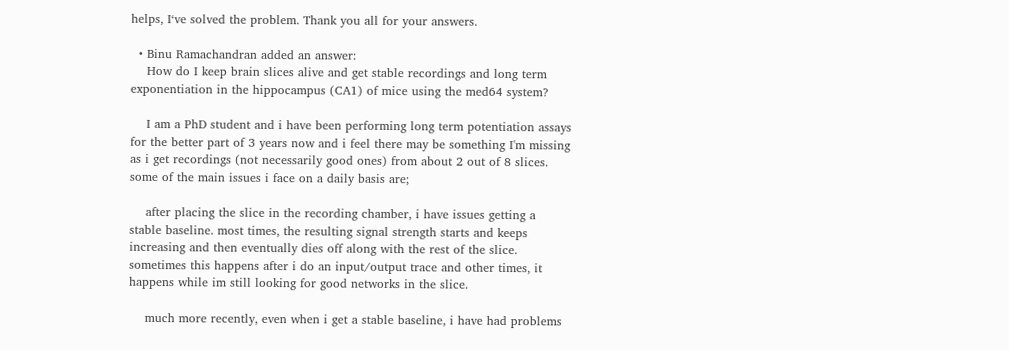helps, I‘ve solved the problem. Thank you all for your answers.

  • Binu Ramachandran added an answer:
    How do I keep brain slices alive and get stable recordings and long term exponentiation in the hippocampus (CA1) of mice using the med64 system?

    I am a PhD student and i have been performing long term potentiation assays for the better part of 3 years now and i feel there may be something I'm missing as i get recordings (not necessarily good ones) from about 2 out of 8 slices. some of the main issues i face on a daily basis are;

    after placing the slice in the recording chamber, i have issues getting a stable baseline. most times, the resulting signal strength starts and keeps increasing and then eventually dies off along with the rest of the slice. sometimes this happens after i do an input/output trace and other times, it happens while im still looking for good networks in the slice.

    much more recently, even when i get a stable baseline, i have had problems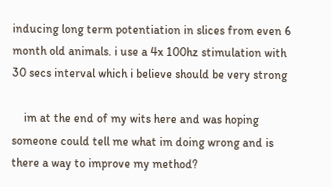inducing long term potentiation in slices from even 6 month old animals. i use a 4x 100hz stimulation with 30 secs interval which i believe should be very strong

    im at the end of my wits here and was hoping someone could tell me what im doing wrong and is there a way to improve my method?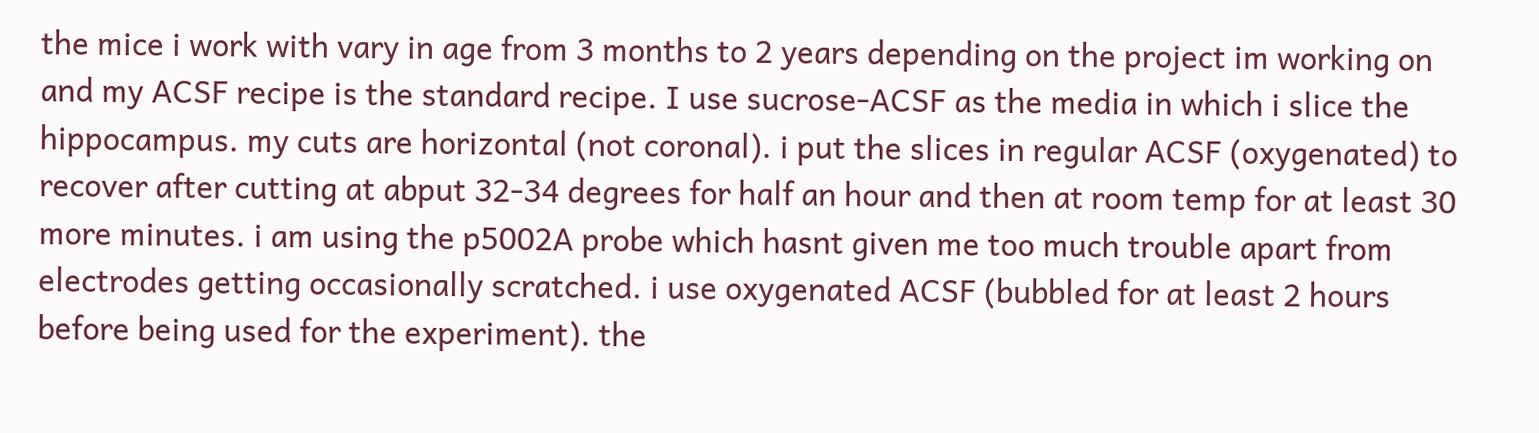the mice i work with vary in age from 3 months to 2 years depending on the project im working on and my ACSF recipe is the standard recipe. I use sucrose-ACSF as the media in which i slice the hippocampus. my cuts are horizontal (not coronal). i put the slices in regular ACSF (oxygenated) to recover after cutting at abput 32-34 degrees for half an hour and then at room temp for at least 30 more minutes. i am using the p5002A probe which hasnt given me too much trouble apart from electrodes getting occasionally scratched. i use oxygenated ACSF (bubbled for at least 2 hours before being used for the experiment). the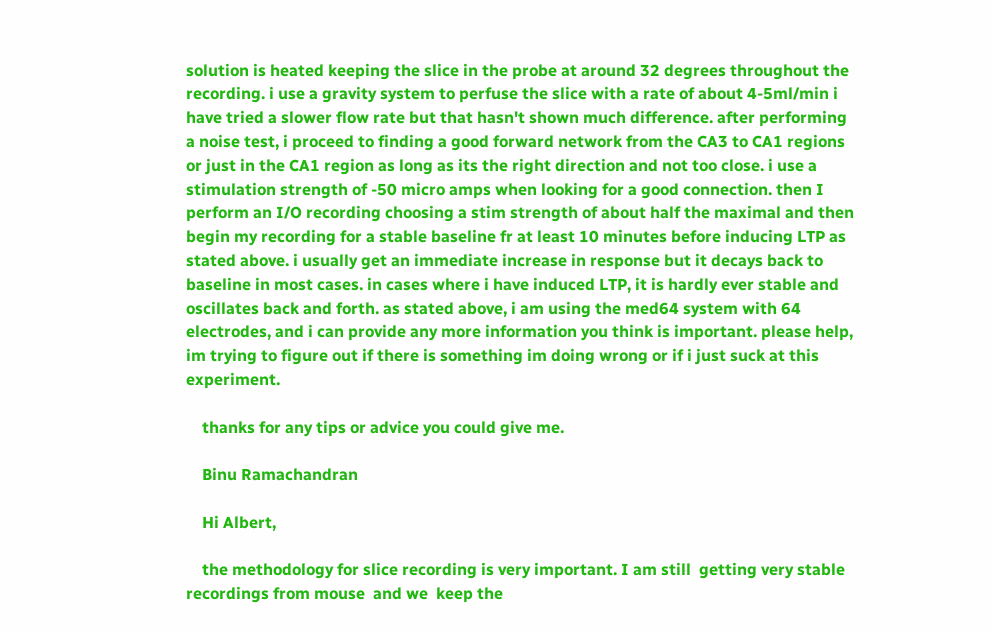solution is heated keeping the slice in the probe at around 32 degrees throughout the recording. i use a gravity system to perfuse the slice with a rate of about 4-5ml/min i have tried a slower flow rate but that hasn't shown much difference. after performing a noise test, i proceed to finding a good forward network from the CA3 to CA1 regions or just in the CA1 region as long as its the right direction and not too close. i use a stimulation strength of -50 micro amps when looking for a good connection. then I perform an I/O recording choosing a stim strength of about half the maximal and then begin my recording for a stable baseline fr at least 10 minutes before inducing LTP as stated above. i usually get an immediate increase in response but it decays back to baseline in most cases. in cases where i have induced LTP, it is hardly ever stable and oscillates back and forth. as stated above, i am using the med64 system with 64 electrodes, and i can provide any more information you think is important. please help, im trying to figure out if there is something im doing wrong or if i just suck at this experiment.

    thanks for any tips or advice you could give me.

    Binu Ramachandran

    Hi Albert,

    the methodology for slice recording is very important. I am still  getting very stable recordings from mouse  and we  keep the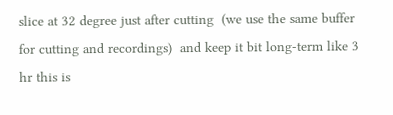slice at 32 degree just after cutting  (we use the same buffer for cutting and recordings)  and keep it bit long-term like 3 hr this is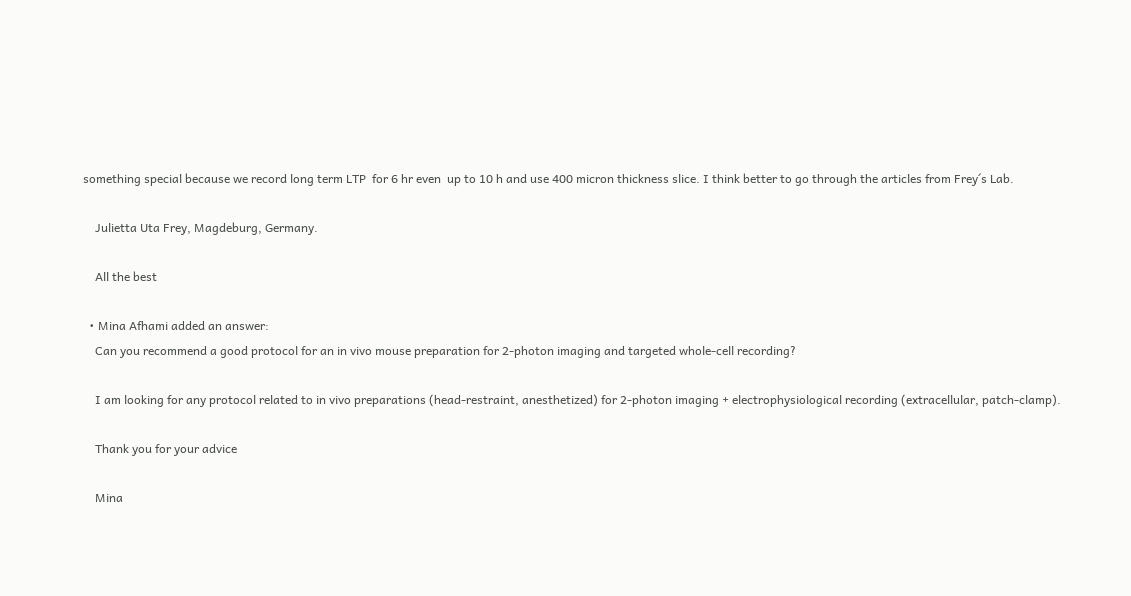something special because we record long term LTP  for 6 hr even  up to 10 h and use 400 micron thickness slice. I think better to go through the articles from Frey´s Lab.

    Julietta Uta Frey, Magdeburg, Germany.

    All the best

  • Mina Afhami added an answer:
    Can you recommend a good protocol for an in vivo mouse preparation for 2-photon imaging and targeted whole-cell recording?

    I am looking for any protocol related to in vivo preparations (head-restraint, anesthetized) for 2-photon imaging + electrophysiological recording (extracellular, patch-clamp).

    Thank you for your advice

    Mina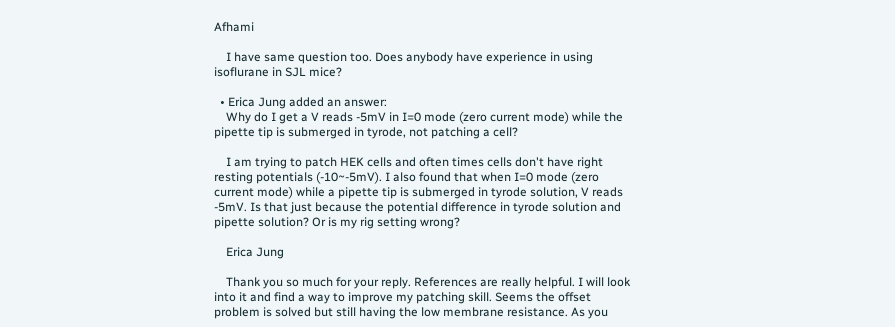Afhami

    I have same question too. Does anybody have experience in using isoflurane in SJL mice?

  • Erica Jung added an answer:
    Why do I get a V reads -5mV in I=0 mode (zero current mode) while the pipette tip is submerged in tyrode, not patching a cell?

    I am trying to patch HEK cells and often times cells don't have right resting potentials (-10~-5mV). I also found that when I=0 mode (zero current mode) while a pipette tip is submerged in tyrode solution, V reads -5mV. Is that just because the potential difference in tyrode solution and pipette solution? Or is my rig setting wrong?

    Erica Jung

    Thank you so much for your reply. References are really helpful. I will look into it and find a way to improve my patching skill. Seems the offset problem is solved but still having the low membrane resistance. As you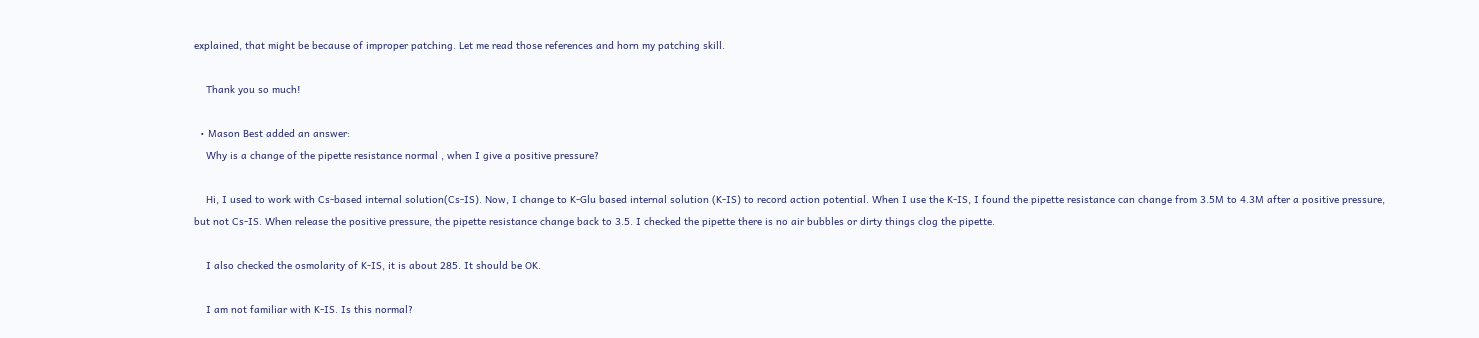explained, that might be because of improper patching. Let me read those references and horn my patching skill.

    Thank you so much!

  • Mason Best added an answer:
    Why is a change of the pipette resistance normal , when I give a positive pressure?

    Hi, I used to work with Cs-based internal solution(Cs-IS). Now, I change to K-Glu based internal solution (K-IS) to record action potential. When I use the K-IS, I found the pipette resistance can change from 3.5M to 4.3M after a positive pressure, but not Cs-IS. When release the positive pressure, the pipette resistance change back to 3.5. I checked the pipette there is no air bubbles or dirty things clog the pipette.

    I also checked the osmolarity of K-IS, it is about 285. It should be OK.

    I am not familiar with K-IS. Is this normal?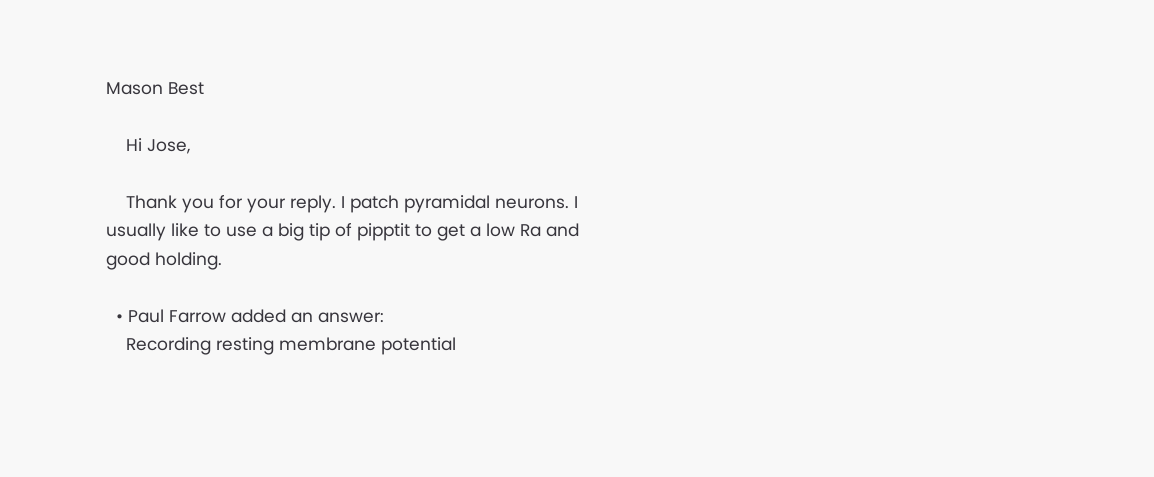Mason Best

    Hi Jose,

    Thank you for your reply. I patch pyramidal neurons. I usually like to use a big tip of pipptit to get a low Ra and good holding.

  • Paul Farrow added an answer:
    Recording resting membrane potential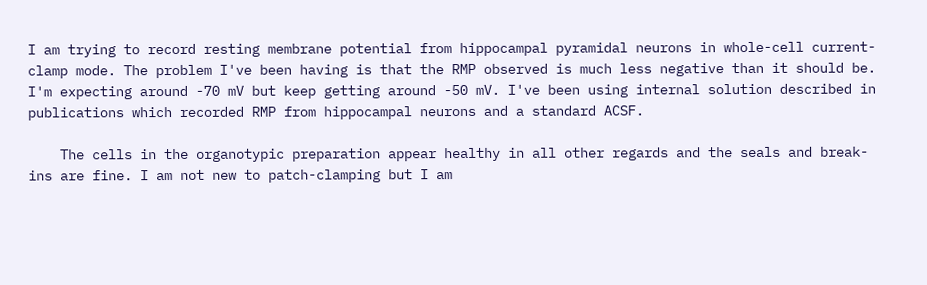I am trying to record resting membrane potential from hippocampal pyramidal neurons in whole-cell current-clamp mode. The problem I've been having is that the RMP observed is much less negative than it should be. I'm expecting around -70 mV but keep getting around -50 mV. I've been using internal solution described in publications which recorded RMP from hippocampal neurons and a standard ACSF.

    The cells in the organotypic preparation appear healthy in all other regards and the seals and break-ins are fine. I am not new to patch-clamping but I am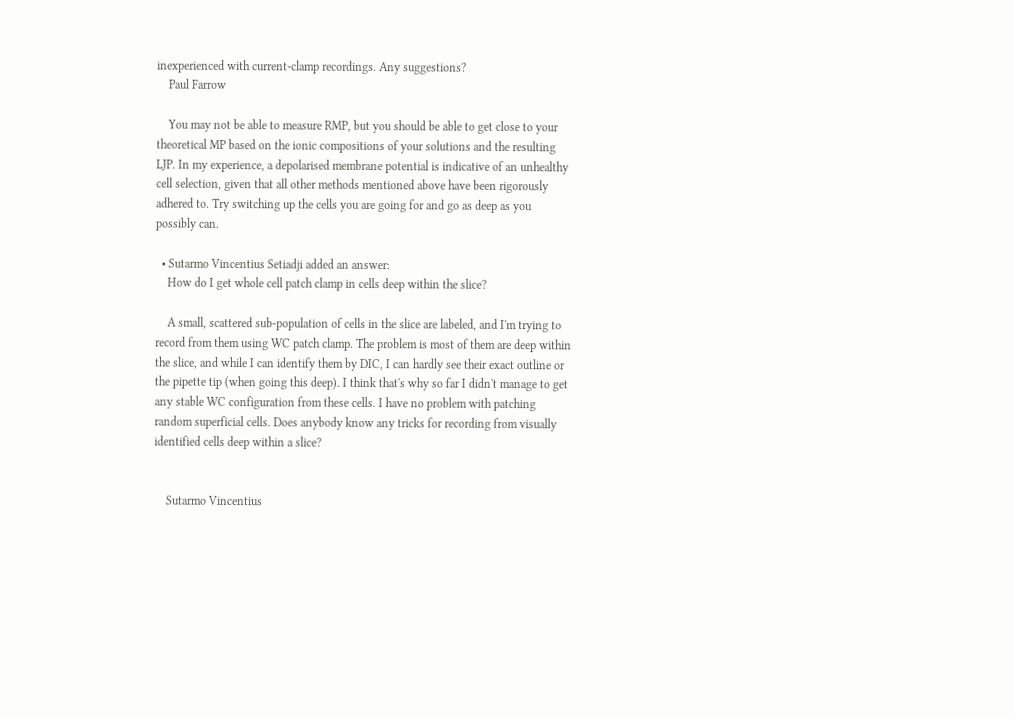inexperienced with current-clamp recordings. Any suggestions?
    Paul Farrow

    You may not be able to measure RMP, but you should be able to get close to your theoretical MP based on the ionic compositions of your solutions and the resulting LJP. In my experience, a depolarised membrane potential is indicative of an unhealthy cell selection, given that all other methods mentioned above have been rigorously adhered to. Try switching up the cells you are going for and go as deep as you possibly can.

  • Sutarmo Vincentius Setiadji added an answer:
    How do I get whole cell patch clamp in cells deep within the slice?

    A small, scattered sub-population of cells in the slice are labeled, and I'm trying to record from them using WC patch clamp. The problem is most of them are deep within the slice, and while I can identify them by DIC, I can hardly see their exact outline or the pipette tip (when going this deep). I think that's why so far I didn't manage to get any stable WC configuration from these cells. I have no problem with patching random superficial cells. Does anybody know any tricks for recording from visually identified cells deep within a slice?


    Sutarmo Vincentius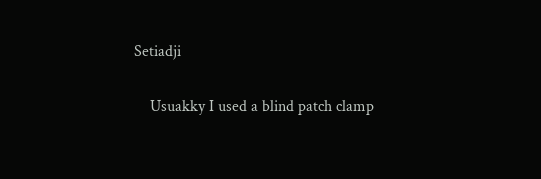Setiadji

    Usuakky I used a blind patch clamp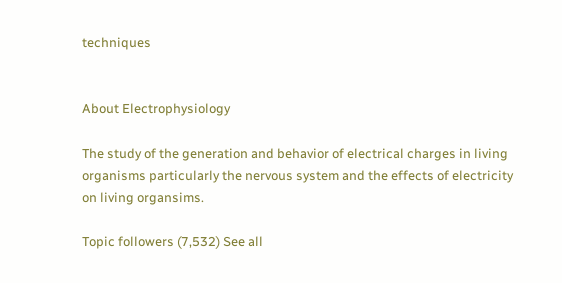techniques


About Electrophysiology

The study of the generation and behavior of electrical charges in living organisms particularly the nervous system and the effects of electricity on living organsims.

Topic followers (7,532) See all